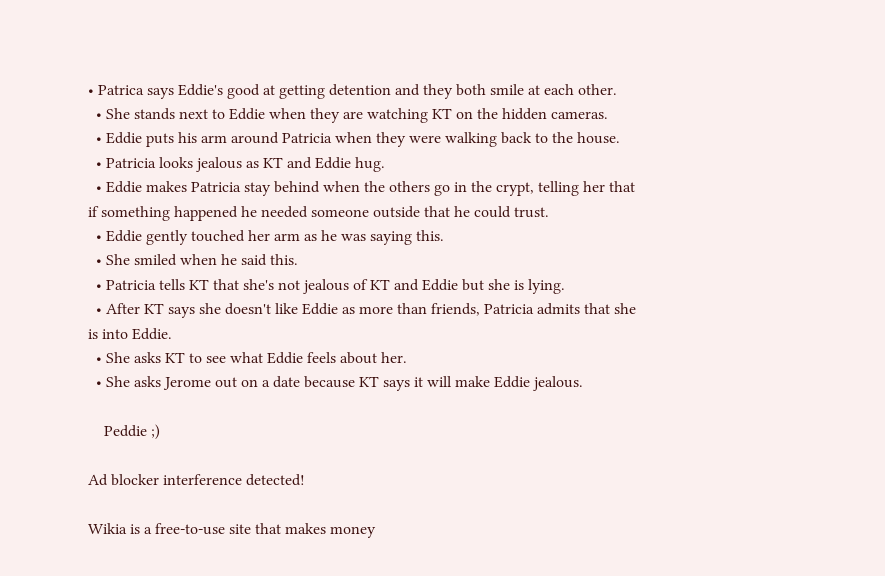• Patrica says Eddie's good at getting detention and they both smile at each other.
  • She stands next to Eddie when they are watching KT on the hidden cameras.
  • Eddie puts his arm around Patricia when they were walking back to the house.
  • Patricia looks jealous as KT and Eddie hug.
  • Eddie makes Patricia stay behind when the others go in the crypt, telling her that if something happened he needed someone outside that he could trust.
  • Eddie gently touched her arm as he was saying this.
  • She smiled when he said this.
  • Patricia tells KT that she's not jealous of KT and Eddie but she is lying.
  • After KT says she doesn't like Eddie as more than friends, Patricia admits that she is into Eddie.
  • She asks KT to see what Eddie feels about her.
  • She asks Jerome out on a date because KT says it will make Eddie jealous.

    Peddie ;)

Ad blocker interference detected!

Wikia is a free-to-use site that makes money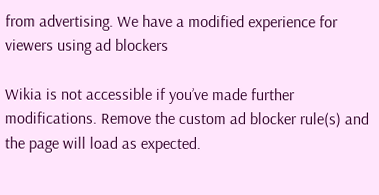from advertising. We have a modified experience for viewers using ad blockers

Wikia is not accessible if you’ve made further modifications. Remove the custom ad blocker rule(s) and the page will load as expected.